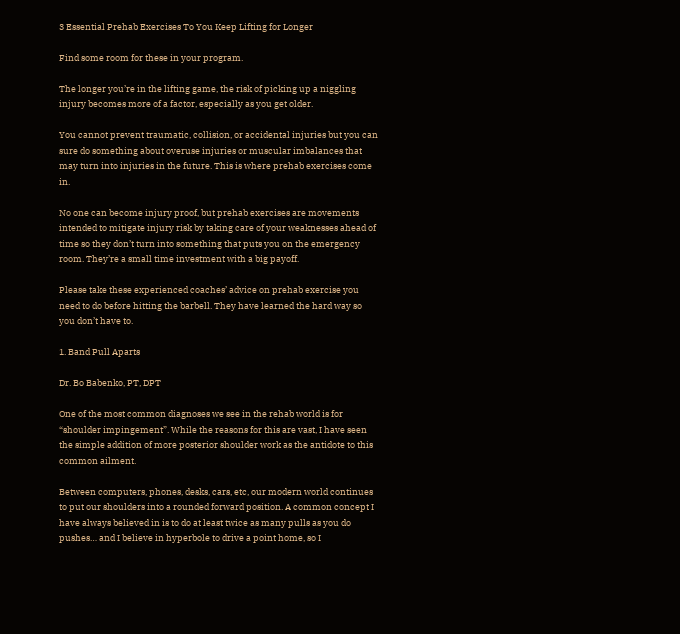3 Essential Prehab Exercises To You Keep Lifting for Longer

Find some room for these in your program.

The longer you’re in the lifting game, the risk of picking up a niggling injury becomes more of a factor, especially as you get older.

You cannot prevent traumatic, collision, or accidental injuries but you can sure do something about overuse injuries or muscular imbalances that may turn into injuries in the future. This is where prehab exercises come in.

No one can become injury proof, but prehab exercises are movements intended to mitigate injury risk by taking care of your weaknesses ahead of time so they don’t turn into something that puts you on the emergency room. They’re a small time investment with a big payoff.

Please take these experienced coaches’ advice on prehab exercise you need to do before hitting the barbell. They have learned the hard way so you don’t have to.

1. Band Pull Aparts

Dr. Bo Babenko, PT, DPT

One of the most common diagnoses we see in the rehab world is for “shoulder impingement”. While the reasons for this are vast, I have seen the simple addition of more posterior shoulder work as the antidote to this common ailment.

Between computers, phones, desks, cars, etc, our modern world continues to put our shoulders into a rounded forward position. A common concept I have always believed in is to do at least twice as many pulls as you do pushes… and I believe in hyperbole to drive a point home, so I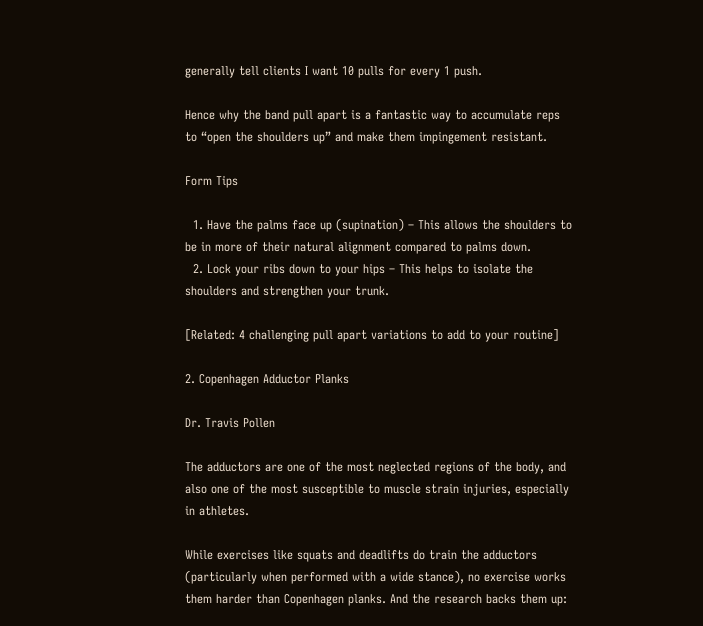generally tell clients I want 10 pulls for every 1 push.

Hence why the band pull apart is a fantastic way to accumulate reps to “open the shoulders up” and make them impingement resistant.

Form Tips

  1. Have the palms face up (supination) – This allows the shoulders to be in more of their natural alignment compared to palms down.
  2. Lock your ribs down to your hips – This helps to isolate the shoulders and strengthen your trunk.

[Related: 4 challenging pull apart variations to add to your routine]

2. Copenhagen Adductor Planks

Dr. Travis Pollen

The adductors are one of the most neglected regions of the body, and also one of the most susceptible to muscle strain injuries, especially in athletes.

While exercises like squats and deadlifts do train the adductors (particularly when performed with a wide stance), no exercise works them harder than Copenhagen planks. And the research backs them up: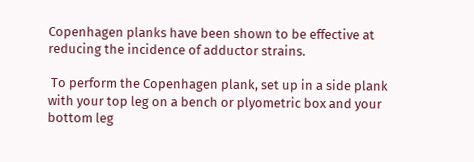Copenhagen planks have been shown to be effective at reducing the incidence of adductor strains.

 To perform the Copenhagen plank, set up in a side plank with your top leg on a bench or plyometric box and your bottom leg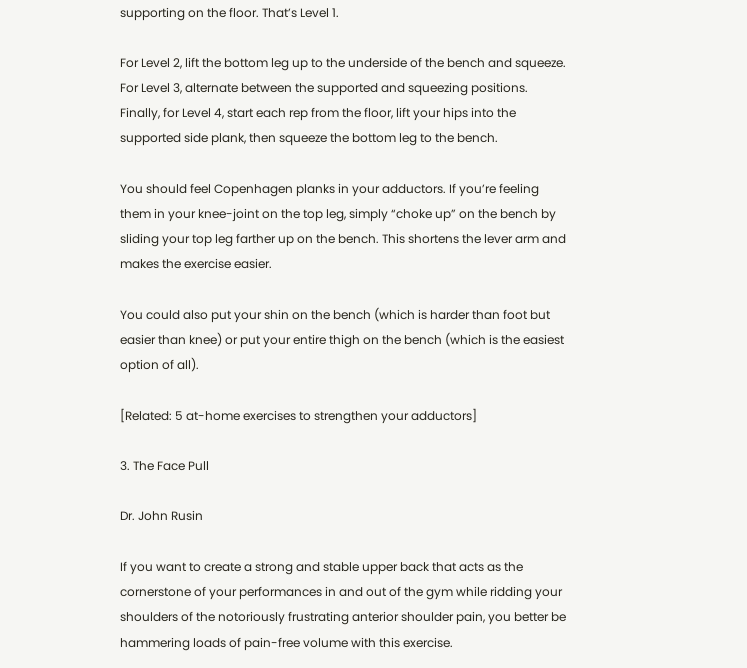supporting on the floor. That’s Level 1.

For Level 2, lift the bottom leg up to the underside of the bench and squeeze. For Level 3, alternate between the supported and squeezing positions. Finally, for Level 4, start each rep from the floor, lift your hips into the supported side plank, then squeeze the bottom leg to the bench.

You should feel Copenhagen planks in your adductors. If you’re feeling them in your knee-joint on the top leg, simply “choke up” on the bench by sliding your top leg farther up on the bench. This shortens the lever arm and makes the exercise easier.

You could also put your shin on the bench (which is harder than foot but easier than knee) or put your entire thigh on the bench (which is the easiest option of all).

[Related: 5 at-home exercises to strengthen your adductors]

3. The Face Pull

Dr. John Rusin

If you want to create a strong and stable upper back that acts as the cornerstone of your performances in and out of the gym while ridding your shoulders of the notoriously frustrating anterior shoulder pain, you better be hammering loads of pain-free volume with this exercise.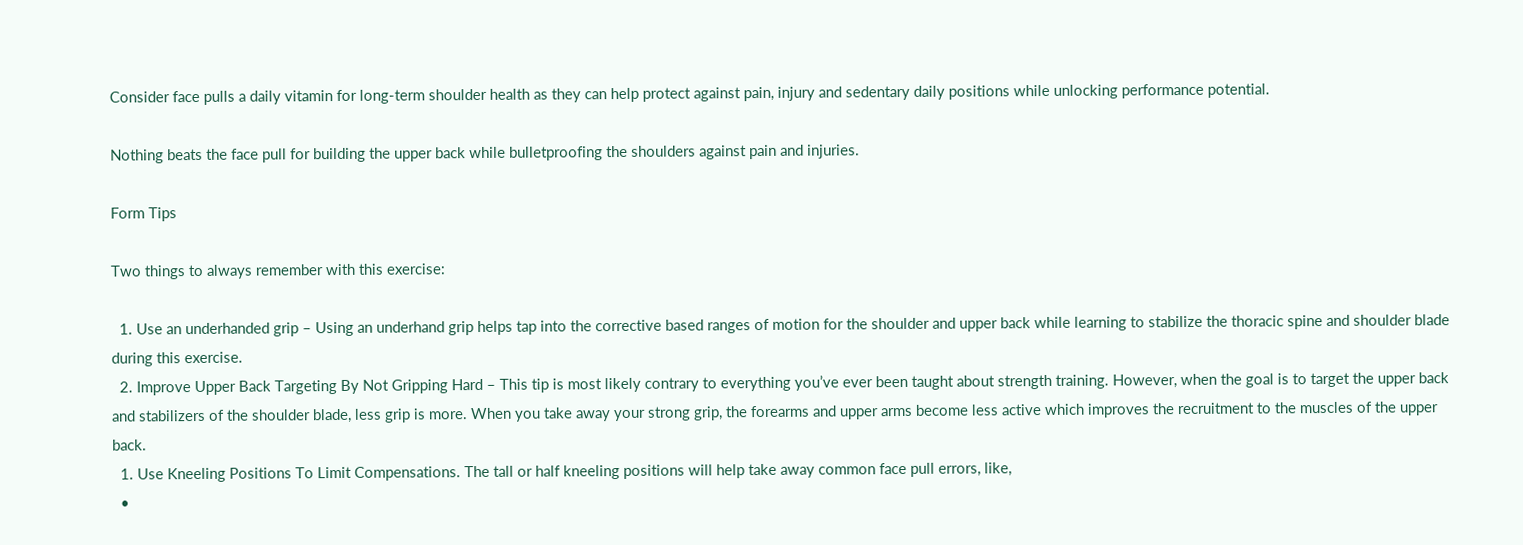Consider face pulls a daily vitamin for long-term shoulder health as they can help protect against pain, injury and sedentary daily positions while unlocking performance potential.

Nothing beats the face pull for building the upper back while bulletproofing the shoulders against pain and injuries.

Form Tips

Two things to always remember with this exercise:

  1. Use an underhanded grip – Using an underhand grip helps tap into the corrective based ranges of motion for the shoulder and upper back while learning to stabilize the thoracic spine and shoulder blade during this exercise.
  2. Improve Upper Back Targeting By Not Gripping Hard – This tip is most likely contrary to everything you’ve ever been taught about strength training. However, when the goal is to target the upper back and stabilizers of the shoulder blade, less grip is more. When you take away your strong grip, the forearms and upper arms become less active which improves the recruitment to the muscles of the upper back.
  1. Use Kneeling Positions To Limit Compensations. The tall or half kneeling positions will help take away common face pull errors, like,
  •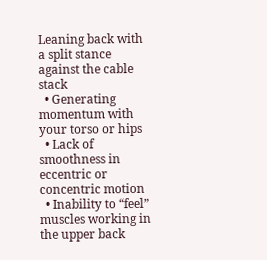Leaning back with a split stance against the cable stack
  • Generating momentum with your torso or hips
  • Lack of smoothness in eccentric or concentric motion
  • Inability to “feel” muscles working in the upper back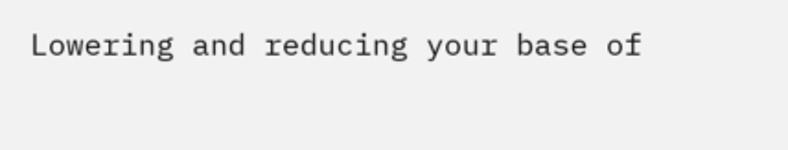Lowering and reducing your base of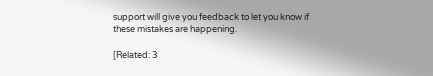support will give you feedback to let you know if these mistakes are happening.

[Related: 3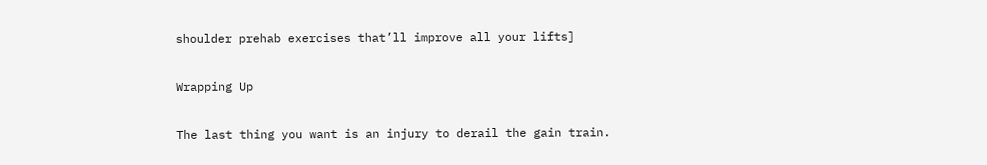shoulder prehab exercises that’ll improve all your lifts]

Wrapping Up

The last thing you want is an injury to derail the gain train.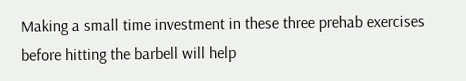Making a small time investment in these three prehab exercises before hitting the barbell will help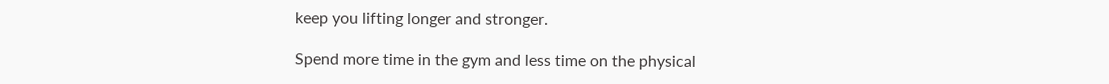keep you lifting longer and stronger.

Spend more time in the gym and less time on the physical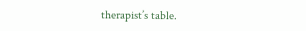therapist’s table.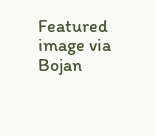Featured image via Bojan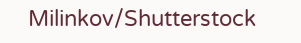Milinkov/Shutterstock